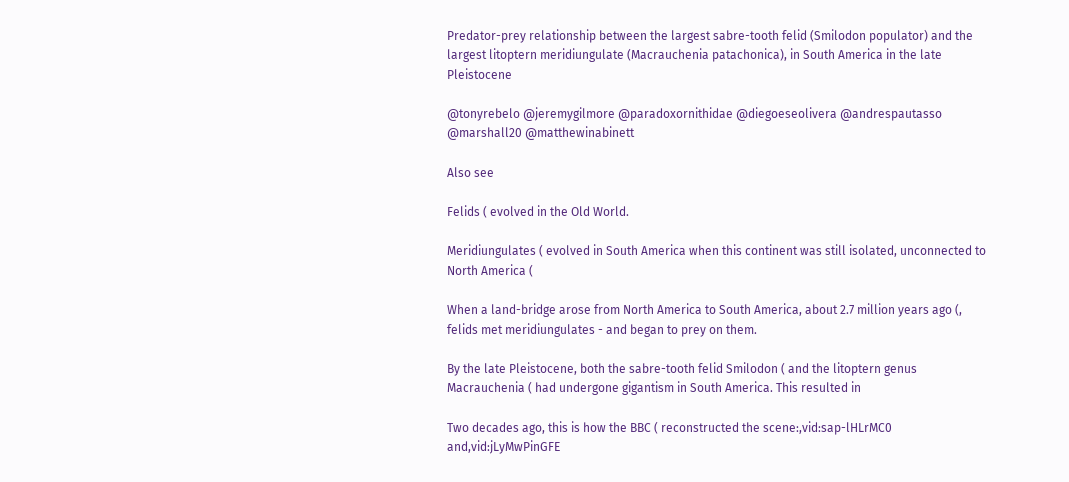Predator-prey relationship between the largest sabre-tooth felid (Smilodon populator) and the largest litoptern meridiungulate (Macrauchenia patachonica), in South America in the late Pleistocene

@tonyrebelo @jeremygilmore @paradoxornithidae @diegoeseolivera @andrespautasso @marshall20 @matthewinabinett

Also see

Felids ( evolved in the Old World.

Meridiungulates ( evolved in South America when this continent was still isolated, unconnected to North America (

When a land-bridge arose from North America to South America, about 2.7 million years ago (, felids met meridiungulates - and began to prey on them.

By the late Pleistocene, both the sabre-tooth felid Smilodon ( and the litoptern genus Macrauchenia ( had undergone gigantism in South America. This resulted in

Two decades ago, this is how the BBC ( reconstructed the scene:,vid:sap-lHLrMC0 and,vid:jLyMwPinGFE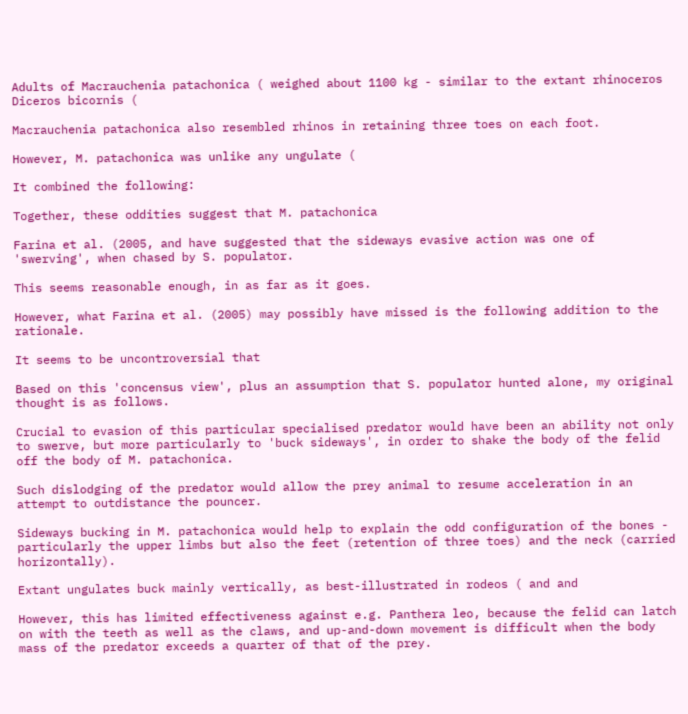Adults of Macrauchenia patachonica ( weighed about 1100 kg - similar to the extant rhinoceros Diceros bicornis (

Macrauchenia patachonica also resembled rhinos in retaining three toes on each foot.

However, M. patachonica was unlike any ungulate (

It combined the following:

Together, these oddities suggest that M. patachonica

Farina et al. (2005, and have suggested that the sideways evasive action was one of 'swerving', when chased by S. populator.

This seems reasonable enough, in as far as it goes.

However, what Farina et al. (2005) may possibly have missed is the following addition to the rationale.

It seems to be uncontroversial that

Based on this 'concensus view', plus an assumption that S. populator hunted alone, my original thought is as follows.

Crucial to evasion of this particular specialised predator would have been an ability not only to swerve, but more particularly to 'buck sideways', in order to shake the body of the felid off the body of M. patachonica.

Such dislodging of the predator would allow the prey animal to resume acceleration in an attempt to outdistance the pouncer.

Sideways bucking in M. patachonica would help to explain the odd configuration of the bones - particularly the upper limbs but also the feet (retention of three toes) and the neck (carried horizontally).

Extant ungulates buck mainly vertically, as best-illustrated in rodeos ( and and

However, this has limited effectiveness against e.g. Panthera leo, because the felid can latch on with the teeth as well as the claws, and up-and-down movement is difficult when the body mass of the predator exceeds a quarter of that of the prey.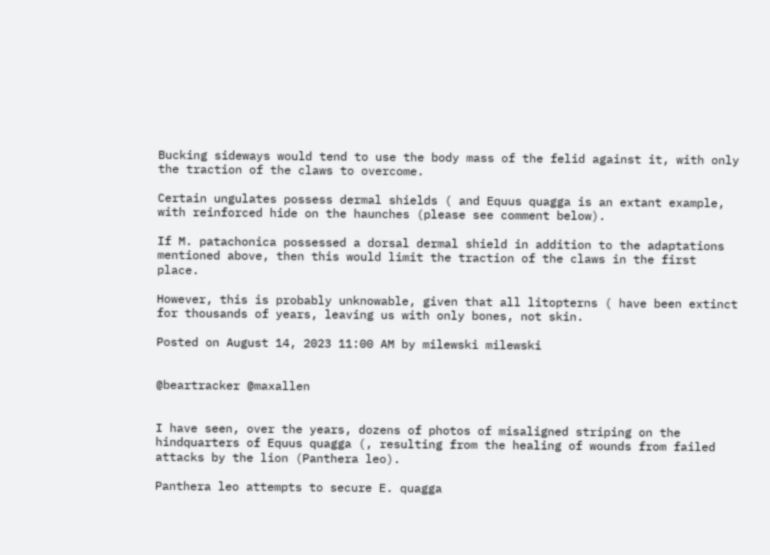Bucking sideways would tend to use the body mass of the felid against it, with only the traction of the claws to overcome.

Certain ungulates possess dermal shields ( and Equus quagga is an extant example, with reinforced hide on the haunches (please see comment below).

If M. patachonica possessed a dorsal dermal shield in addition to the adaptations mentioned above, then this would limit the traction of the claws in the first place.

However, this is probably unknowable, given that all litopterns ( have been extinct for thousands of years, leaving us with only bones, not skin.

Posted on August 14, 2023 11:00 AM by milewski milewski


@beartracker @maxallen


I have seen, over the years, dozens of photos of misaligned striping on the hindquarters of Equus quagga (, resulting from the healing of wounds from failed attacks by the lion (Panthera leo).

Panthera leo attempts to secure E. quagga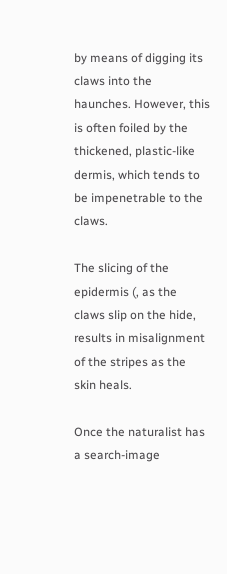by means of digging its claws into the haunches. However, this is often foiled by the thickened, plastic-like dermis, which tends to be impenetrable to the claws.

The slicing of the epidermis (, as the claws slip on the hide, results in misalignment of the stripes as the skin heals.

Once the naturalist has a search-image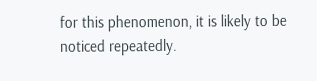for this phenomenon, it is likely to be noticed repeatedly.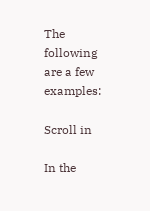The following are a few examples:

Scroll in

In the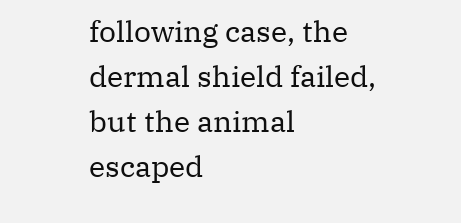following case, the dermal shield failed, but the animal escaped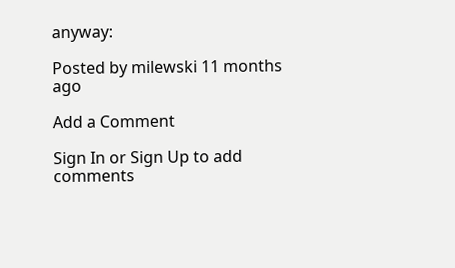anyway:

Posted by milewski 11 months ago

Add a Comment

Sign In or Sign Up to add comments